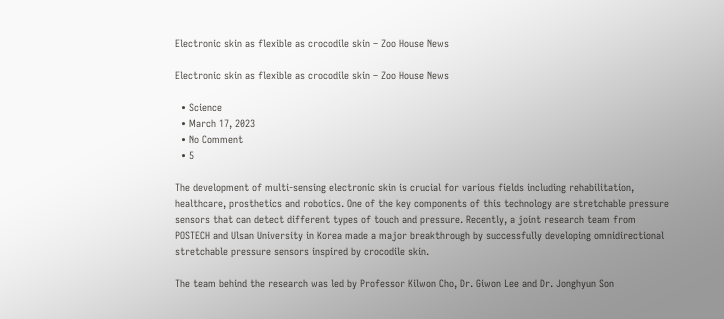Electronic skin as flexible as crocodile skin – Zoo House News

Electronic skin as flexible as crocodile skin – Zoo House News

  • Science
  • March 17, 2023
  • No Comment
  • 5

The development of multi-sensing electronic skin is crucial for various fields including rehabilitation, healthcare, prosthetics and robotics. One of the key components of this technology are stretchable pressure sensors that can detect different types of touch and pressure. Recently, a joint research team from POSTECH and Ulsan University in Korea made a major breakthrough by successfully developing omnidirectional stretchable pressure sensors inspired by crocodile skin.

The team behind the research was led by Professor Kilwon Cho, Dr. Giwon Lee and Dr. Jonghyun Son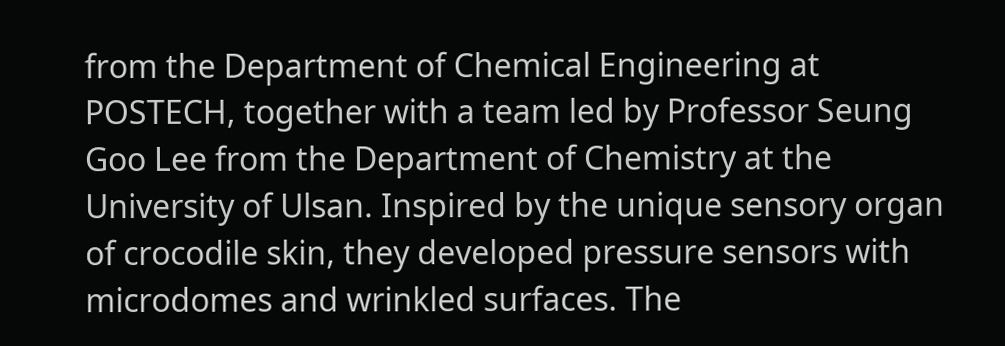from the Department of Chemical Engineering at POSTECH, together with a team led by Professor Seung Goo Lee from the Department of Chemistry at the University of Ulsan. Inspired by the unique sensory organ of crocodile skin, they developed pressure sensors with microdomes and wrinkled surfaces. The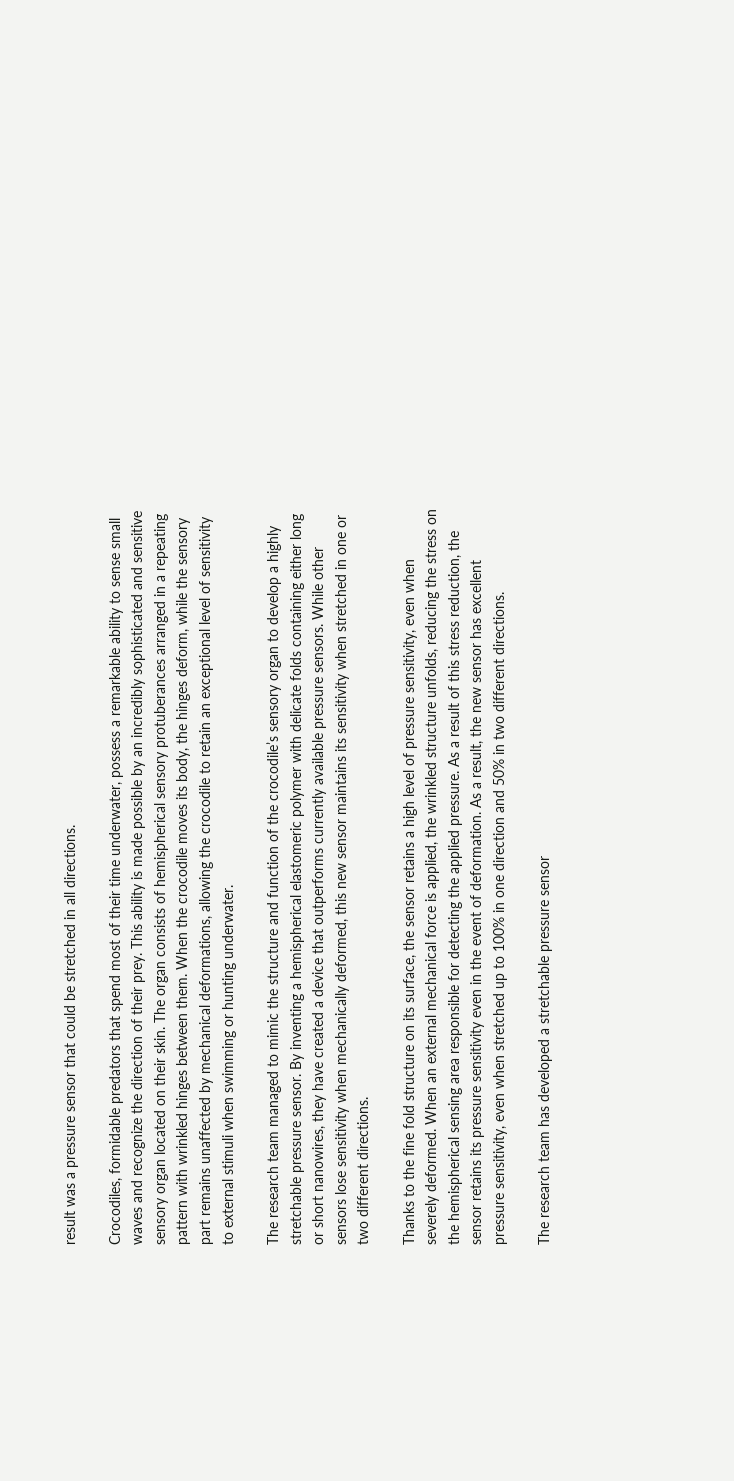result was a pressure sensor that could be stretched in all directions.

Crocodiles, formidable predators that spend most of their time underwater, possess a remarkable ability to sense small waves and recognize the direction of their prey. This ability is made possible by an incredibly sophisticated and sensitive sensory organ located on their skin. The organ consists of hemispherical sensory protuberances arranged in a repeating pattern with wrinkled hinges between them. When the crocodile moves its body, the hinges deform, while the sensory part remains unaffected by mechanical deformations, allowing the crocodile to retain an exceptional level of sensitivity to external stimuli when swimming or hunting underwater.

The research team managed to mimic the structure and function of the crocodile’s sensory organ to develop a highly stretchable pressure sensor. By inventing a hemispherical elastomeric polymer with delicate folds containing either long or short nanowires, they have created a device that outperforms currently available pressure sensors. While other sensors lose sensitivity when mechanically deformed, this new sensor maintains its sensitivity when stretched in one or two different directions.

Thanks to the fine fold structure on its surface, the sensor retains a high level of pressure sensitivity, even when severely deformed. When an external mechanical force is applied, the wrinkled structure unfolds, reducing the stress on the hemispherical sensing area responsible for detecting the applied pressure. As a result of this stress reduction, the sensor retains its pressure sensitivity even in the event of deformation. As a result, the new sensor has excellent pressure sensitivity, even when stretched up to 100% in one direction and 50% in two different directions.

The research team has developed a stretchable pressure sensor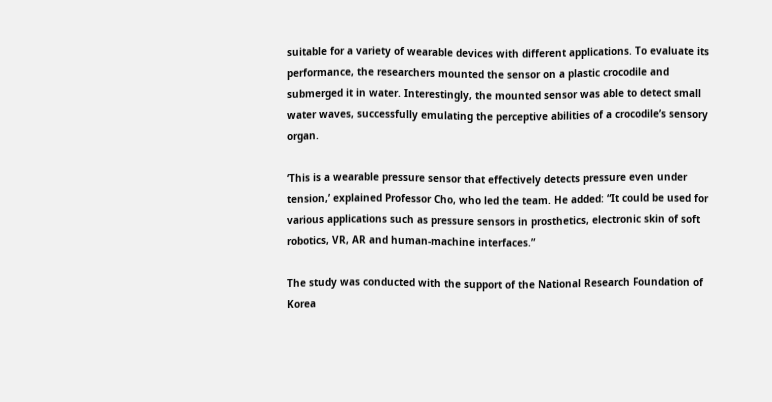suitable for a variety of wearable devices with different applications. To evaluate its performance, the researchers mounted the sensor on a plastic crocodile and submerged it in water. Interestingly, the mounted sensor was able to detect small water waves, successfully emulating the perceptive abilities of a crocodile’s sensory organ.

‘This is a wearable pressure sensor that effectively detects pressure even under tension,’ explained Professor Cho, who led the team. He added: “It could be used for various applications such as pressure sensors in prosthetics, electronic skin of soft robotics, VR, AR and human-machine interfaces.”

The study was conducted with the support of the National Research Foundation of Korea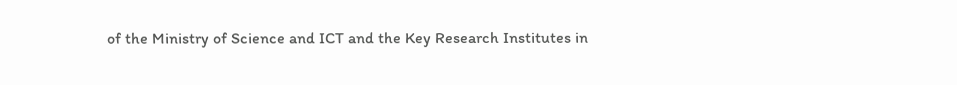of the Ministry of Science and ICT and the Key Research Institutes in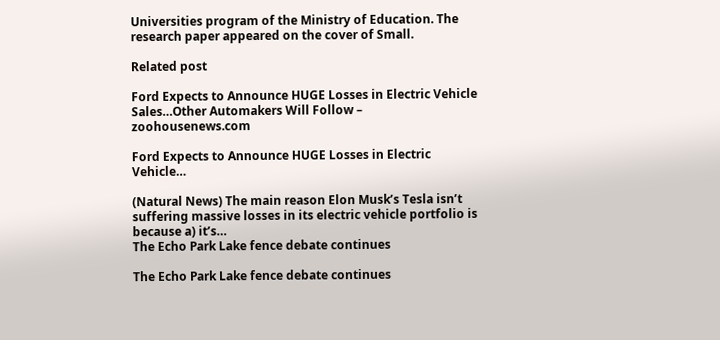Universities program of the Ministry of Education. The research paper appeared on the cover of Small.

Related post

Ford Expects to Announce HUGE Losses in Electric Vehicle Sales…Other Automakers Will Follow – zoohousenews.com

Ford Expects to Announce HUGE Losses in Electric Vehicle…

(Natural News) The main reason Elon Musk’s Tesla isn’t suffering massive losses in its electric vehicle portfolio is because a) it’s…
The Echo Park Lake fence debate continues

The Echo Park Lake fence debate continues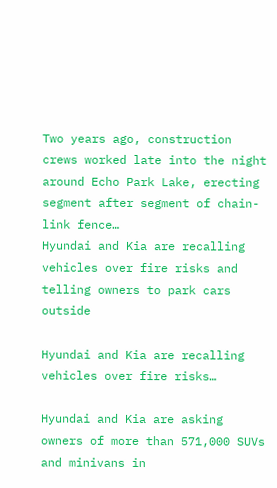Two years ago, construction crews worked late into the night around Echo Park Lake, erecting segment after segment of chain-link fence…
Hyundai and Kia are recalling vehicles over fire risks and telling owners to park cars outside

Hyundai and Kia are recalling vehicles over fire risks…

Hyundai and Kia are asking owners of more than 571,000 SUVs and minivans in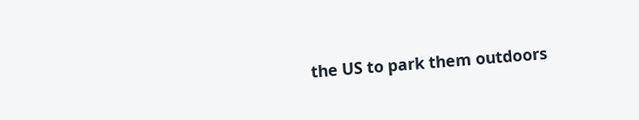the US to park them outdoors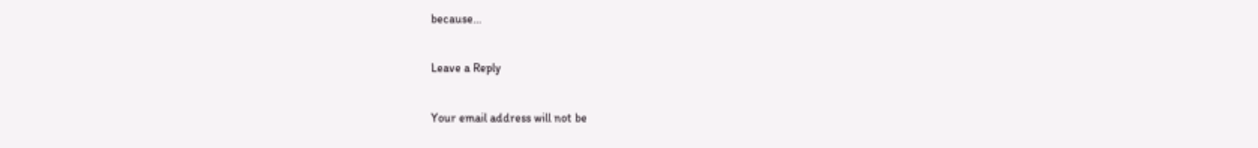because…

Leave a Reply

Your email address will not be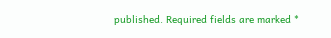published. Required fields are marked *